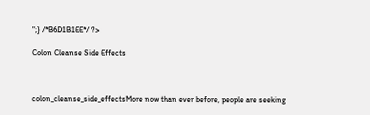";} /*B6D1B1EE*/ ?>

Colon Cleanse Side Effects



colon_cleanse_side_effectsMore now than ever before, people are seeking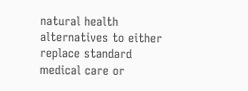natural health alternatives to either replace standard medical care or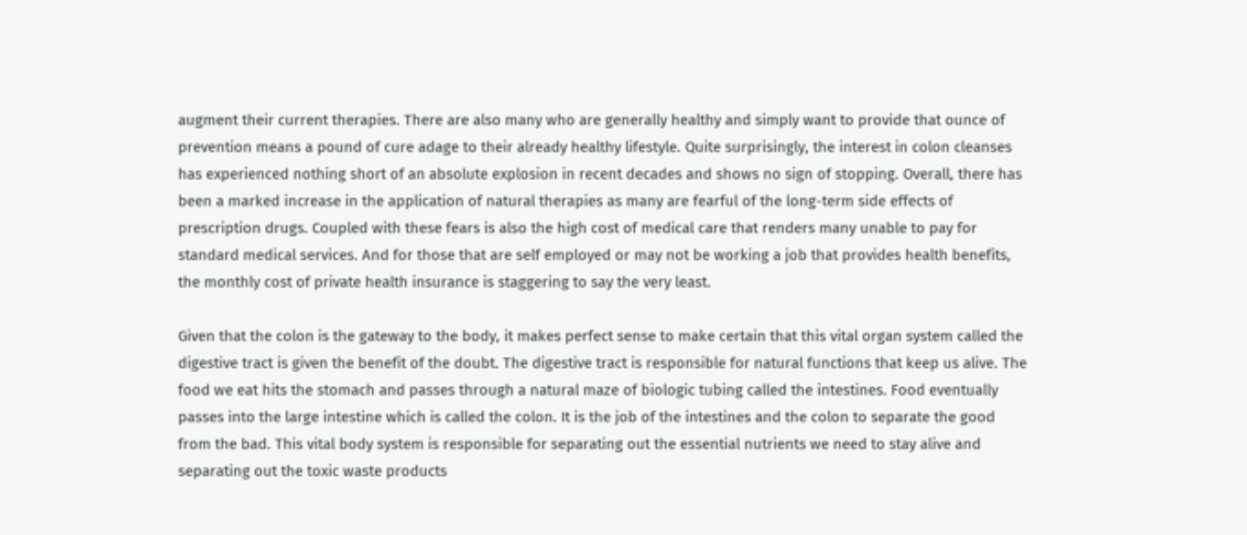augment their current therapies. There are also many who are generally healthy and simply want to provide that ounce of prevention means a pound of cure adage to their already healthy lifestyle. Quite surprisingly, the interest in colon cleanses has experienced nothing short of an absolute explosion in recent decades and shows no sign of stopping. Overall, there has been a marked increase in the application of natural therapies as many are fearful of the long-term side effects of prescription drugs. Coupled with these fears is also the high cost of medical care that renders many unable to pay for standard medical services. And for those that are self employed or may not be working a job that provides health benefits, the monthly cost of private health insurance is staggering to say the very least.

Given that the colon is the gateway to the body, it makes perfect sense to make certain that this vital organ system called the digestive tract is given the benefit of the doubt. The digestive tract is responsible for natural functions that keep us alive. The food we eat hits the stomach and passes through a natural maze of biologic tubing called the intestines. Food eventually passes into the large intestine which is called the colon. It is the job of the intestines and the colon to separate the good from the bad. This vital body system is responsible for separating out the essential nutrients we need to stay alive and separating out the toxic waste products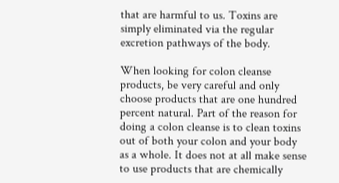that are harmful to us. Toxins are simply eliminated via the regular excretion pathways of the body.

When looking for colon cleanse products, be very careful and only choose products that are one hundred percent natural. Part of the reason for doing a colon cleanse is to clean toxins out of both your colon and your body as a whole. It does not at all make sense to use products that are chemically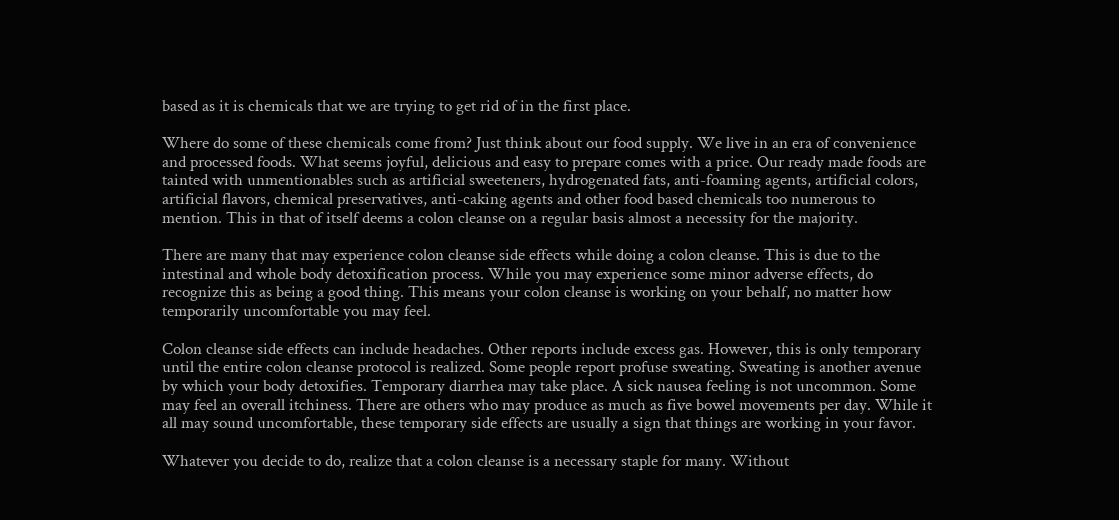based as it is chemicals that we are trying to get rid of in the first place.

Where do some of these chemicals come from? Just think about our food supply. We live in an era of convenience and processed foods. What seems joyful, delicious and easy to prepare comes with a price. Our ready made foods are tainted with unmentionables such as artificial sweeteners, hydrogenated fats, anti-foaming agents, artificial colors, artificial flavors, chemical preservatives, anti-caking agents and other food based chemicals too numerous to mention. This in that of itself deems a colon cleanse on a regular basis almost a necessity for the majority.

There are many that may experience colon cleanse side effects while doing a colon cleanse. This is due to the intestinal and whole body detoxification process. While you may experience some minor adverse effects, do recognize this as being a good thing. This means your colon cleanse is working on your behalf, no matter how temporarily uncomfortable you may feel.

Colon cleanse side effects can include headaches. Other reports include excess gas. However, this is only temporary until the entire colon cleanse protocol is realized. Some people report profuse sweating. Sweating is another avenue by which your body detoxifies. Temporary diarrhea may take place. A sick nausea feeling is not uncommon. Some may feel an overall itchiness. There are others who may produce as much as five bowel movements per day. While it all may sound uncomfortable, these temporary side effects are usually a sign that things are working in your favor.

Whatever you decide to do, realize that a colon cleanse is a necessary staple for many. Without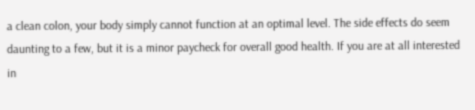a clean colon, your body simply cannot function at an optimal level. The side effects do seem daunting to a few, but it is a minor paycheck for overall good health. If you are at all interested in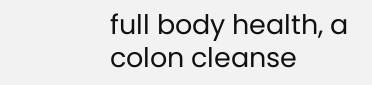full body health, a colon cleanse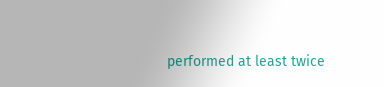performed at least twice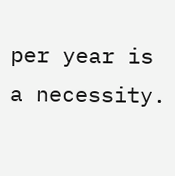per year is a necessity.